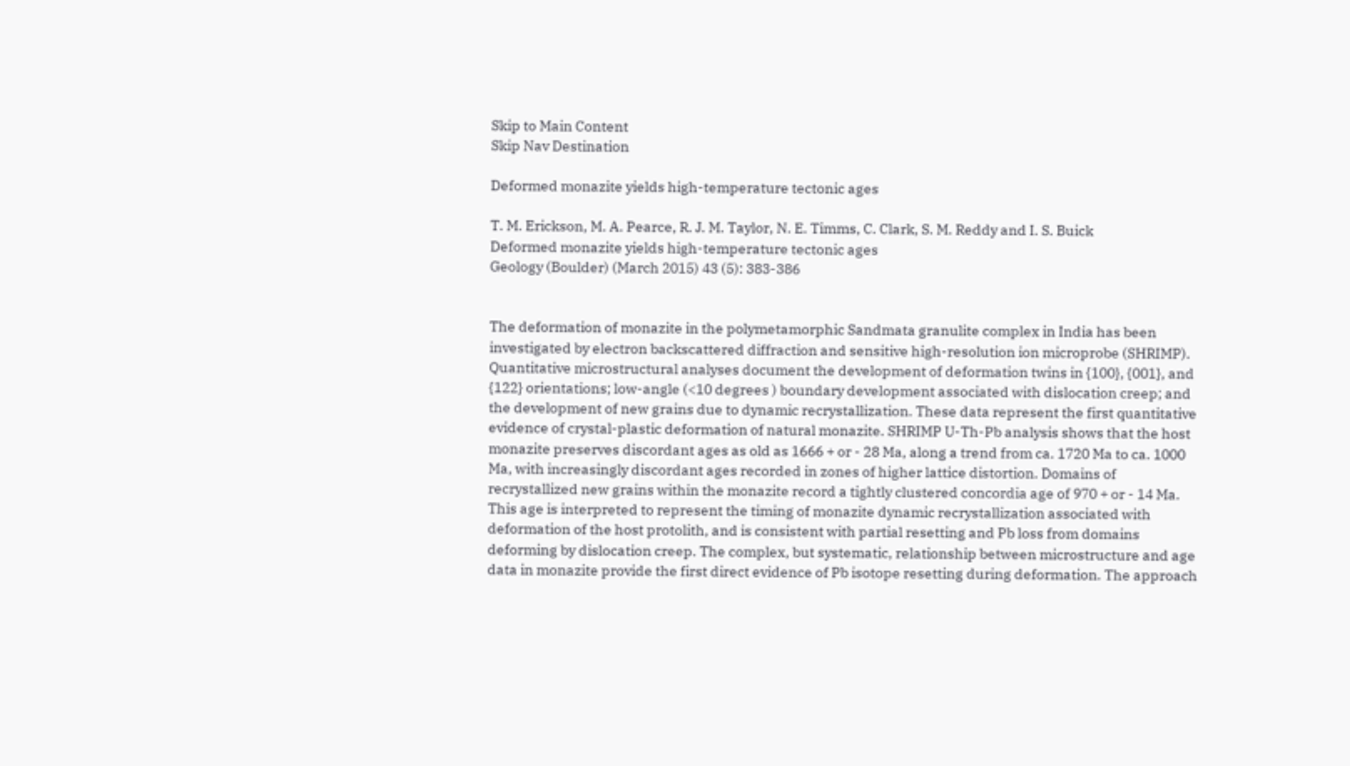Skip to Main Content
Skip Nav Destination

Deformed monazite yields high-temperature tectonic ages

T. M. Erickson, M. A. Pearce, R. J. M. Taylor, N. E. Timms, C. Clark, S. M. Reddy and I. S. Buick
Deformed monazite yields high-temperature tectonic ages
Geology (Boulder) (March 2015) 43 (5): 383-386


The deformation of monazite in the polymetamorphic Sandmata granulite complex in India has been investigated by electron backscattered diffraction and sensitive high-resolution ion microprobe (SHRIMP). Quantitative microstructural analyses document the development of deformation twins in {100}, {001}, and {122} orientations; low-angle (<10 degrees ) boundary development associated with dislocation creep; and the development of new grains due to dynamic recrystallization. These data represent the first quantitative evidence of crystal-plastic deformation of natural monazite. SHRIMP U-Th-Pb analysis shows that the host monazite preserves discordant ages as old as 1666 + or - 28 Ma, along a trend from ca. 1720 Ma to ca. 1000 Ma, with increasingly discordant ages recorded in zones of higher lattice distortion. Domains of recrystallized new grains within the monazite record a tightly clustered concordia age of 970 + or - 14 Ma. This age is interpreted to represent the timing of monazite dynamic recrystallization associated with deformation of the host protolith, and is consistent with partial resetting and Pb loss from domains deforming by dislocation creep. The complex, but systematic, relationship between microstructure and age data in monazite provide the first direct evidence of Pb isotope resetting during deformation. The approach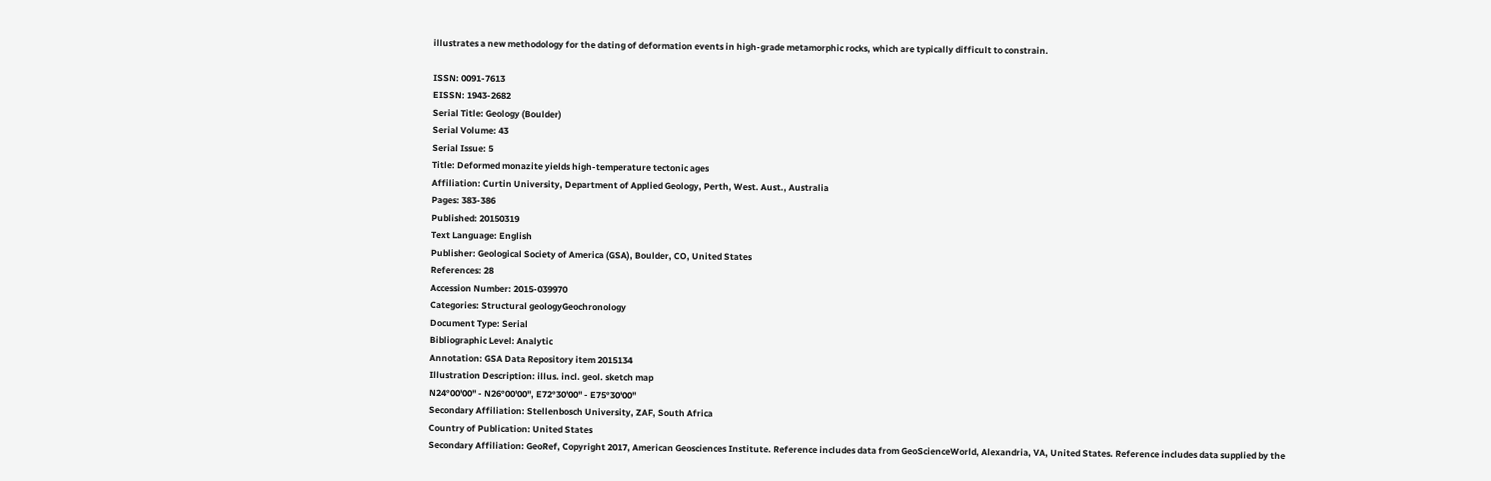illustrates a new methodology for the dating of deformation events in high-grade metamorphic rocks, which are typically difficult to constrain.

ISSN: 0091-7613
EISSN: 1943-2682
Serial Title: Geology (Boulder)
Serial Volume: 43
Serial Issue: 5
Title: Deformed monazite yields high-temperature tectonic ages
Affiliation: Curtin University, Department of Applied Geology, Perth, West. Aust., Australia
Pages: 383-386
Published: 20150319
Text Language: English
Publisher: Geological Society of America (GSA), Boulder, CO, United States
References: 28
Accession Number: 2015-039970
Categories: Structural geologyGeochronology
Document Type: Serial
Bibliographic Level: Analytic
Annotation: GSA Data Repository item 2015134
Illustration Description: illus. incl. geol. sketch map
N24°00'00" - N26°00'00", E72°30'00" - E75°30'00"
Secondary Affiliation: Stellenbosch University, ZAF, South Africa
Country of Publication: United States
Secondary Affiliation: GeoRef, Copyright 2017, American Geosciences Institute. Reference includes data from GeoScienceWorld, Alexandria, VA, United States. Reference includes data supplied by the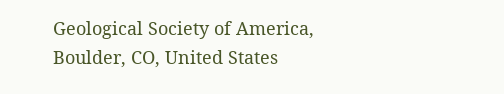Geological Society of America, Boulder, CO, United States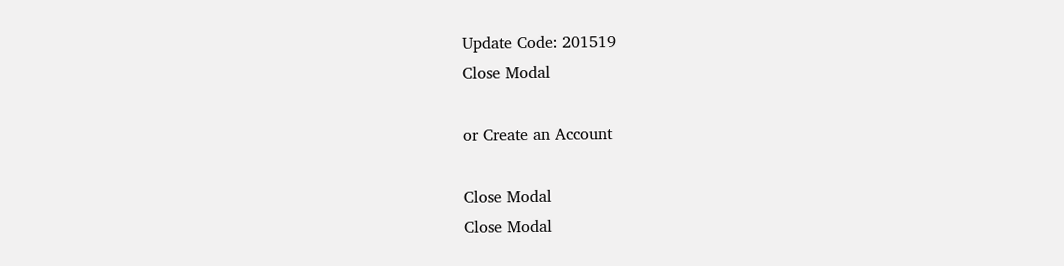Update Code: 201519
Close Modal

or Create an Account

Close Modal
Close Modal